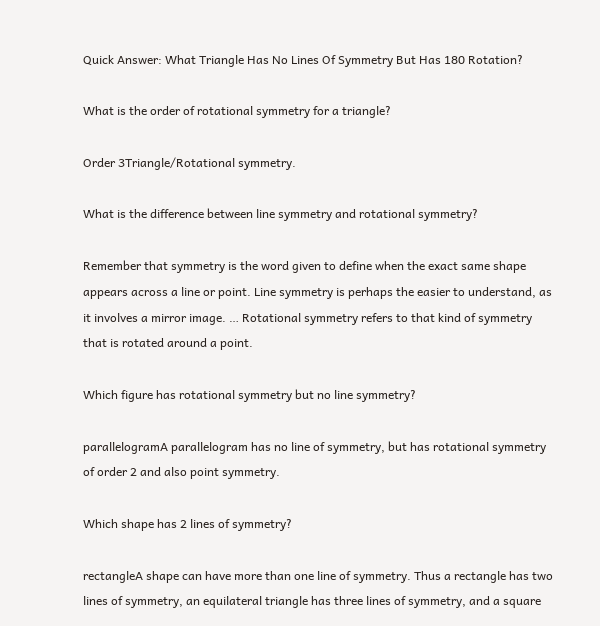Quick Answer: What Triangle Has No Lines Of Symmetry But Has 180 Rotation?

What is the order of rotational symmetry for a triangle?

Order 3Triangle/Rotational symmetry.

What is the difference between line symmetry and rotational symmetry?

Remember that symmetry is the word given to define when the exact same shape appears across a line or point. Line symmetry is perhaps the easier to understand, as it involves a mirror image. … Rotational symmetry refers to that kind of symmetry that is rotated around a point.

Which figure has rotational symmetry but no line symmetry?

parallelogramA parallelogram has no line of symmetry, but has rotational symmetry of order 2 and also point symmetry.

Which shape has 2 lines of symmetry?

rectangleA shape can have more than one line of symmetry. Thus a rectangle has two lines of symmetry, an equilateral triangle has three lines of symmetry, and a square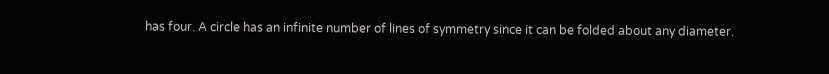has four. A circle has an infinite number of lines of symmetry since it can be folded about any diameter.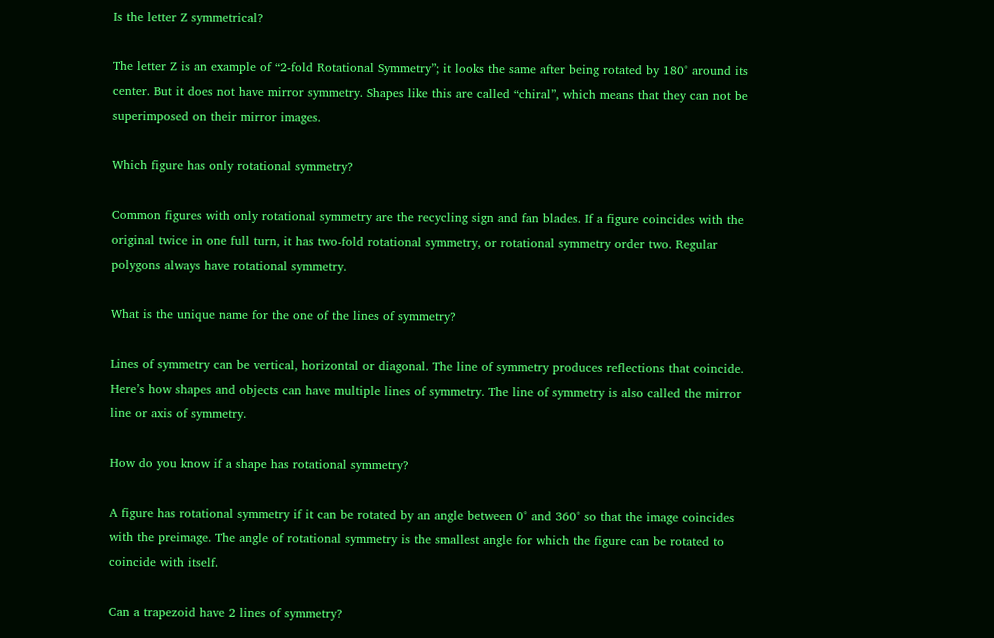Is the letter Z symmetrical?

The letter Z is an example of “2-fold Rotational Symmetry”; it looks the same after being rotated by 180° around its center. But it does not have mirror symmetry. Shapes like this are called “chiral”, which means that they can not be superimposed on their mirror images.

Which figure has only rotational symmetry?

Common figures with only rotational symmetry are the recycling sign and fan blades. If a figure coincides with the original twice in one full turn, it has two-fold rotational symmetry, or rotational symmetry order two. Regular polygons always have rotational symmetry.

What is the unique name for the one of the lines of symmetry?

Lines of symmetry can be vertical, horizontal or diagonal. The line of symmetry produces reflections that coincide. Here’s how shapes and objects can have multiple lines of symmetry. The line of symmetry is also called the mirror line or axis of symmetry.

How do you know if a shape has rotational symmetry?

A figure has rotational symmetry if it can be rotated by an angle between 0° and 360° so that the image coincides with the preimage. The angle of rotational symmetry is the smallest angle for which the figure can be rotated to coincide with itself.

Can a trapezoid have 2 lines of symmetry?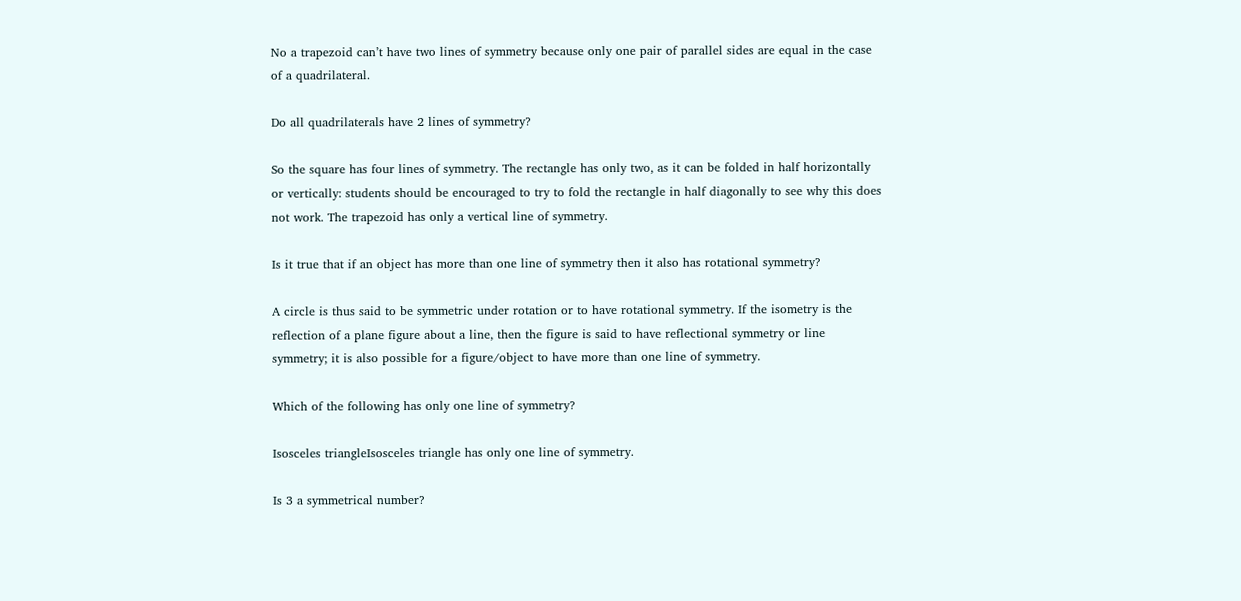No a trapezoid can’t have two lines of symmetry because only one pair of parallel sides are equal in the case of a quadrilateral.

Do all quadrilaterals have 2 lines of symmetry?

So the square has four lines of symmetry. The rectangle has only two, as it can be folded in half horizontally or vertically: students should be encouraged to try to fold the rectangle in half diagonally to see why this does not work. The trapezoid has only a vertical line of symmetry.

Is it true that if an object has more than one line of symmetry then it also has rotational symmetry?

A circle is thus said to be symmetric under rotation or to have rotational symmetry. If the isometry is the reflection of a plane figure about a line, then the figure is said to have reflectional symmetry or line symmetry; it is also possible for a figure/object to have more than one line of symmetry.

Which of the following has only one line of symmetry?

Isosceles triangleIsosceles triangle has only one line of symmetry.

Is 3 a symmetrical number?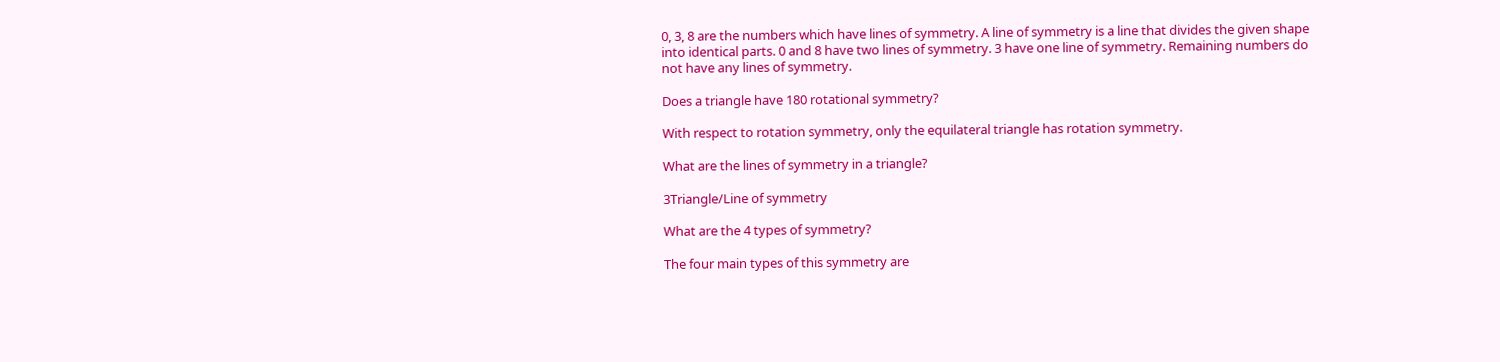0, 3, 8 are the numbers which have lines of symmetry. A line of symmetry is a line that divides the given shape into identical parts. 0 and 8 have two lines of symmetry. 3 have one line of symmetry. Remaining numbers do not have any lines of symmetry.

Does a triangle have 180 rotational symmetry?

With respect to rotation symmetry, only the equilateral triangle has rotation symmetry.

What are the lines of symmetry in a triangle?

3Triangle/Line of symmetry

What are the 4 types of symmetry?

The four main types of this symmetry are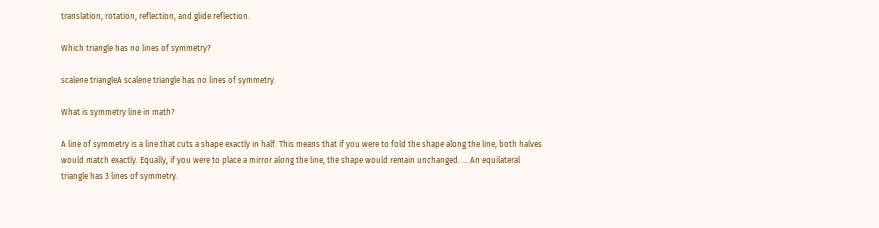translation, rotation, reflection, and glide reflection.

Which triangle has no lines of symmetry?

scalene triangleA scalene triangle has no lines of symmetry.

What is symmetry line in math?

A line of symmetry is a line that cuts a shape exactly in half. This means that if you were to fold the shape along the line, both halves would match exactly. Equally, if you were to place a mirror along the line, the shape would remain unchanged. … An equilateral triangle has 3 lines of symmetry.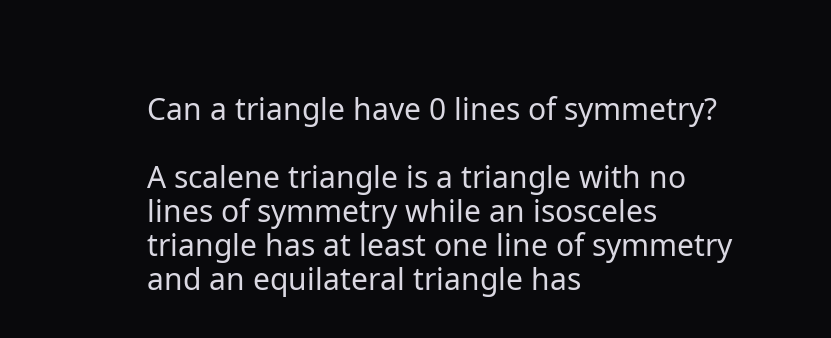Can a triangle have 0 lines of symmetry?

A scalene triangle is a triangle with no lines of symmetry while an isosceles triangle has at least one line of symmetry and an equilateral triangle has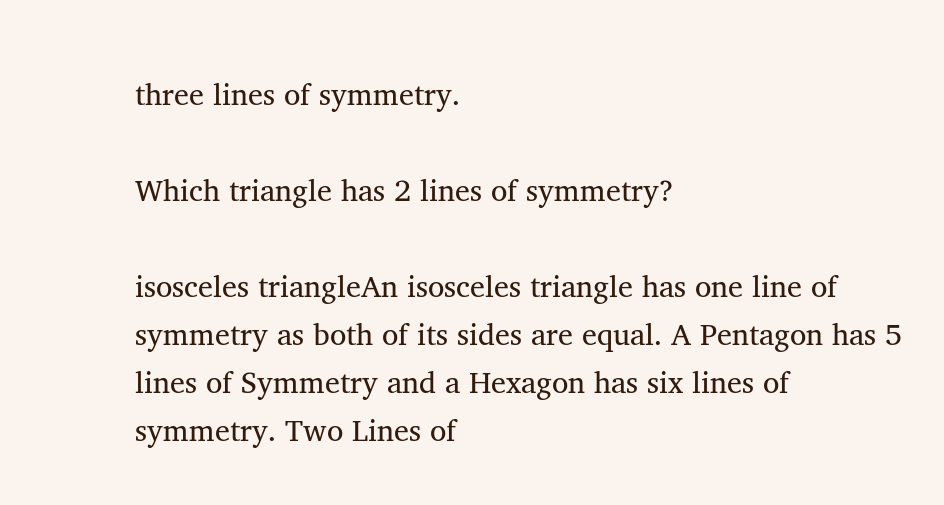three lines of symmetry.

Which triangle has 2 lines of symmetry?

isosceles triangleAn isosceles triangle has one line of symmetry as both of its sides are equal. A Pentagon has 5 lines of Symmetry and a Hexagon has six lines of symmetry. Two Lines of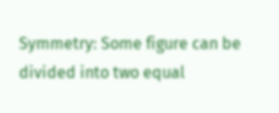Symmetry: Some figure can be divided into two equal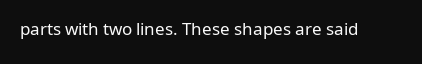parts with two lines. These shapes are said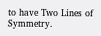to have Two Lines of Symmetry.